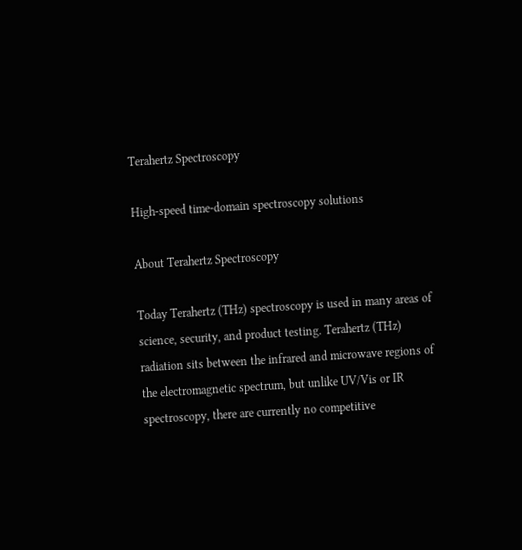Terahertz Spectroscopy

High-speed time-domain spectroscopy solutions

About Terahertz Spectroscopy

Today Terahertz (THz) spectroscopy is used in many areas of science, security, and product testing. Terahertz (THz) radiation sits between the infrared and microwave regions of the electromagnetic spectrum, but unlike UV/Vis or IR spectroscopy, there are currently no competitive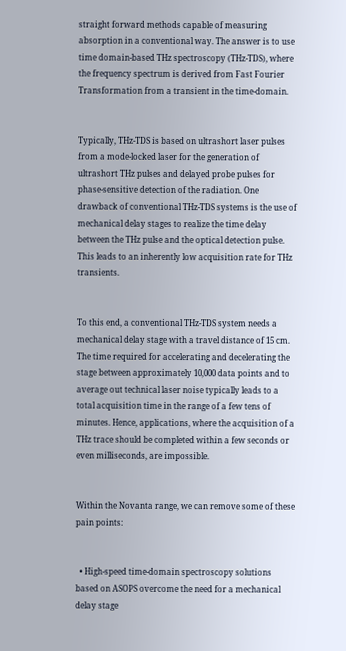straight forward methods capable of measuring absorption in a conventional way. The answer is to use time domain-based THz spectroscopy (THz-TDS), where the frequency spectrum is derived from Fast Fourier Transformation from a transient in the time-domain.


Typically, THz-TDS is based on ultrashort laser pulses from a mode-locked laser for the generation of ultrashort THz pulses and delayed probe pulses for phase-sensitive detection of the radiation. One drawback of conventional THz-TDS systems is the use of mechanical delay stages to realize the time delay between the THz pulse and the optical detection pulse. This leads to an inherently low acquisition rate for THz transients.


To this end, a conventional THz-TDS system needs a mechanical delay stage with a travel distance of 15 cm. The time required for accelerating and decelerating the stage between approximately 10,000 data points and to average out technical laser noise typically leads to a total acquisition time in the range of a few tens of minutes. Hence, applications, where the acquisition of a THz trace should be completed within a few seconds or even milliseconds, are impossible.


Within the Novanta range, we can remove some of these pain points:


  • High-speed time-domain spectroscopy solutions based on ASOPS overcome the need for a mechanical delay stage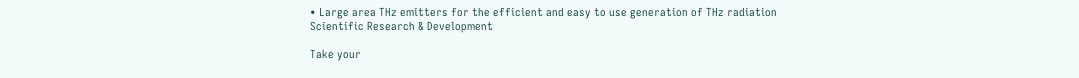• Large area THz emitters for the efficient and easy to use generation of THz radiation
Scientific Research & Development

Take your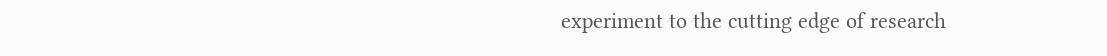experiment to the cutting edge of research